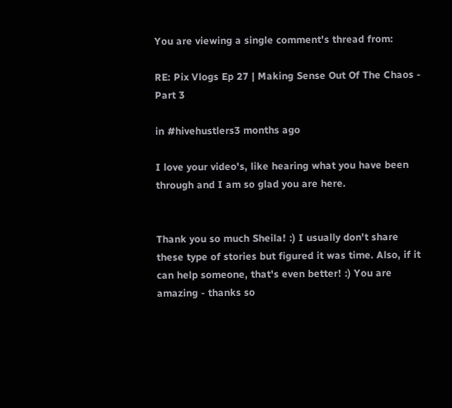You are viewing a single comment's thread from:

RE: Pix Vlogs Ep 27 | Making Sense Out Of The Chaos - Part 3

in #hivehustlers3 months ago

I love your video's, like hearing what you have been through and I am so glad you are here.


Thank you so much Sheila! :) I usually don't share these type of stories but figured it was time. Also, if it can help someone, that's even better! :) You are amazing - thanks so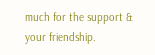much for the support & your friendship.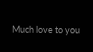Much love to you